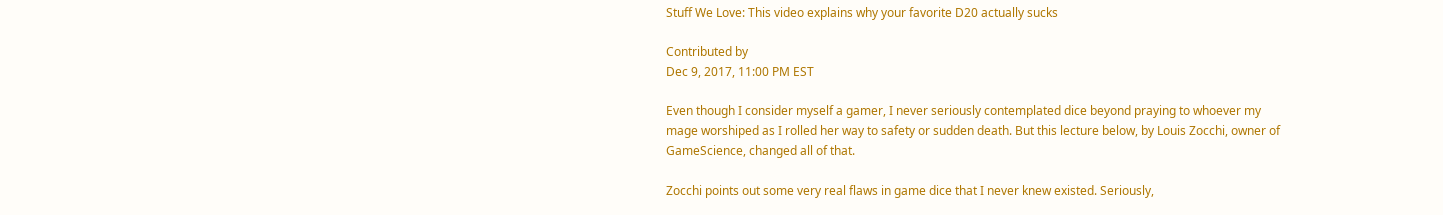Stuff We Love: This video explains why your favorite D20 actually sucks

Contributed by
Dec 9, 2017, 11:00 PM EST

Even though I consider myself a gamer, I never seriously contemplated dice beyond praying to whoever my mage worshiped as I rolled her way to safety or sudden death. But this lecture below, by Louis Zocchi, owner of GameScience, changed all of that.

Zocchi points out some very real flaws in game dice that I never knew existed. Seriously,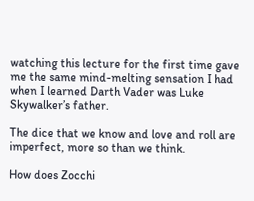watching this lecture for the first time gave me the same mind-melting sensation I had when I learned Darth Vader was Luke Skywalker’s father.

The dice that we know and love and roll are imperfect, more so than we think.

How does Zocchi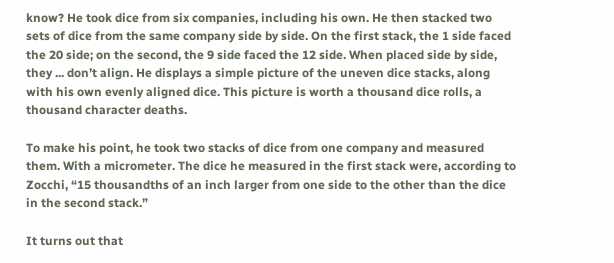know? He took dice from six companies, including his own. He then stacked two sets of dice from the same company side by side. On the first stack, the 1 side faced the 20 side; on the second, the 9 side faced the 12 side. When placed side by side, they ... don’t align. He displays a simple picture of the uneven dice stacks, along with his own evenly aligned dice. This picture is worth a thousand dice rolls, a thousand character deaths.

To make his point, he took two stacks of dice from one company and measured them. With a micrometer. The dice he measured in the first stack were, according to Zocchi, “15 thousandths of an inch larger from one side to the other than the dice in the second stack.”

It turns out that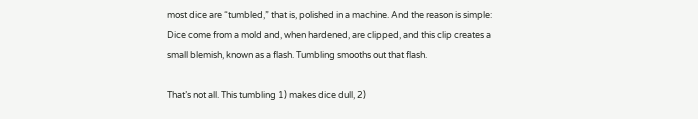most dice are “tumbled,” that is, polished in a machine. And the reason is simple: Dice come from a mold and, when hardened, are clipped, and this clip creates a small blemish, known as a flash. Tumbling smooths out that flash.

That’s not all. This tumbling 1) makes dice dull, 2)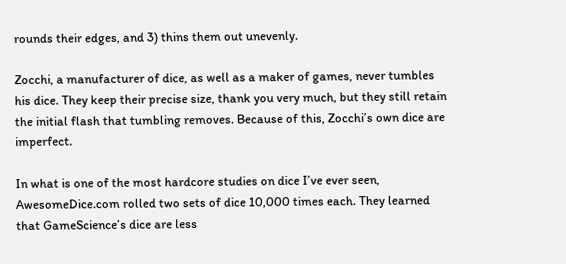rounds their edges, and 3) thins them out unevenly.

Zocchi, a manufacturer of dice, as well as a maker of games, never tumbles his dice. They keep their precise size, thank you very much, but they still retain the initial flash that tumbling removes. Because of this, Zocchi’s own dice are imperfect.

In what is one of the most hardcore studies on dice I’ve ever seen, AwesomeDice.com rolled two sets of dice 10,000 times each. They learned that GameScience’s dice are less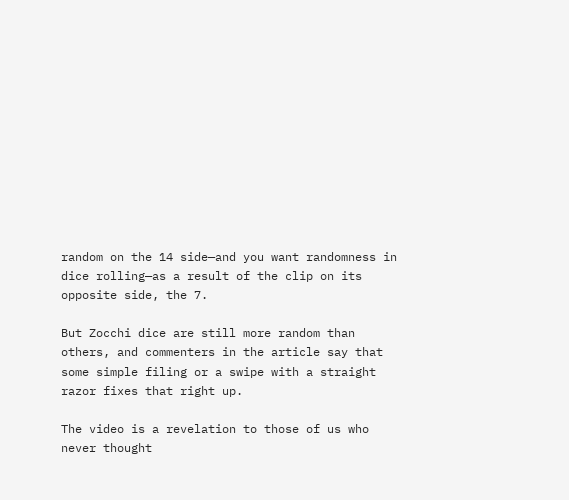random on the 14 side—and you want randomness in dice rolling—as a result of the clip on its opposite side, the 7.

But Zocchi dice are still more random than others, and commenters in the article say that some simple filing or a swipe with a straight razor fixes that right up.

The video is a revelation to those of us who never thought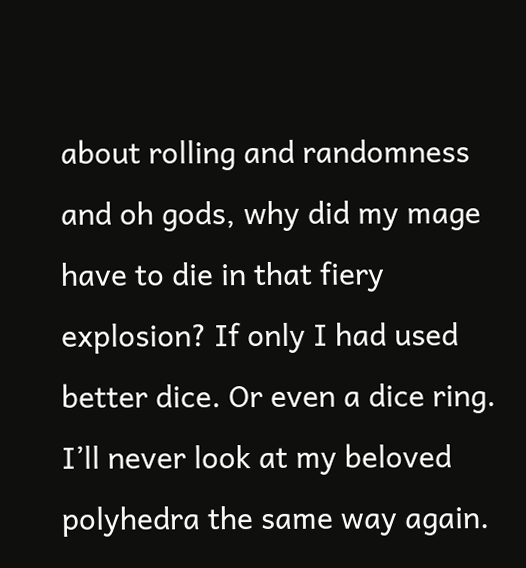about rolling and randomness and oh gods, why did my mage have to die in that fiery explosion? If only I had used better dice. Or even a dice ring. I’ll never look at my beloved polyhedra the same way again.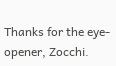Thanks for the eye-opener, Zocchi.